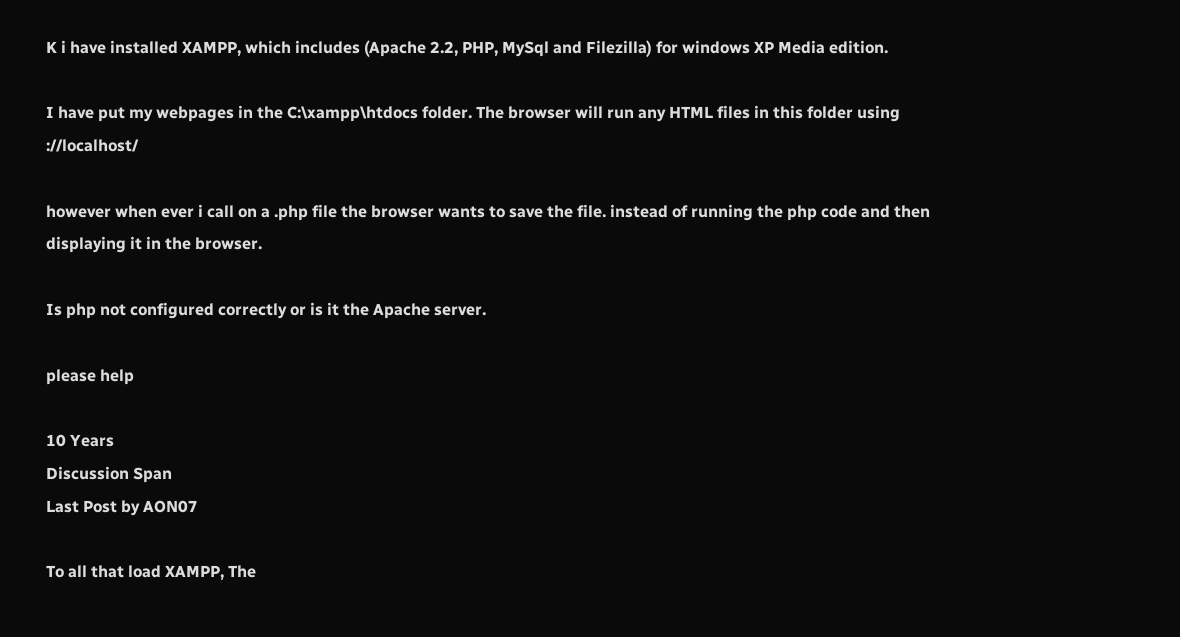K i have installed XAMPP, which includes (Apache 2.2, PHP, MySql and Filezilla) for windows XP Media edition.

I have put my webpages in the C:\xampp\htdocs folder. The browser will run any HTML files in this folder using ://localhost/

however when ever i call on a .php file the browser wants to save the file. instead of running the php code and then displaying it in the browser.

Is php not configured correctly or is it the Apache server.

please help

10 Years
Discussion Span
Last Post by AON07

To all that load XAMPP, The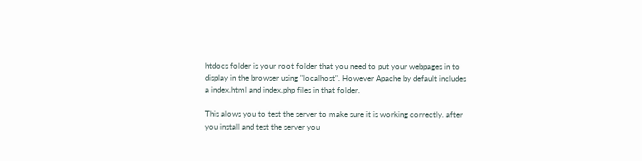htdocs folder is your root folder that you need to put your webpages in to display in the browser using "localhost". However Apache by default includes a index.html and index.php files in that folder.

This alows you to test the server to make sure it is working correctly. after you install and test the server you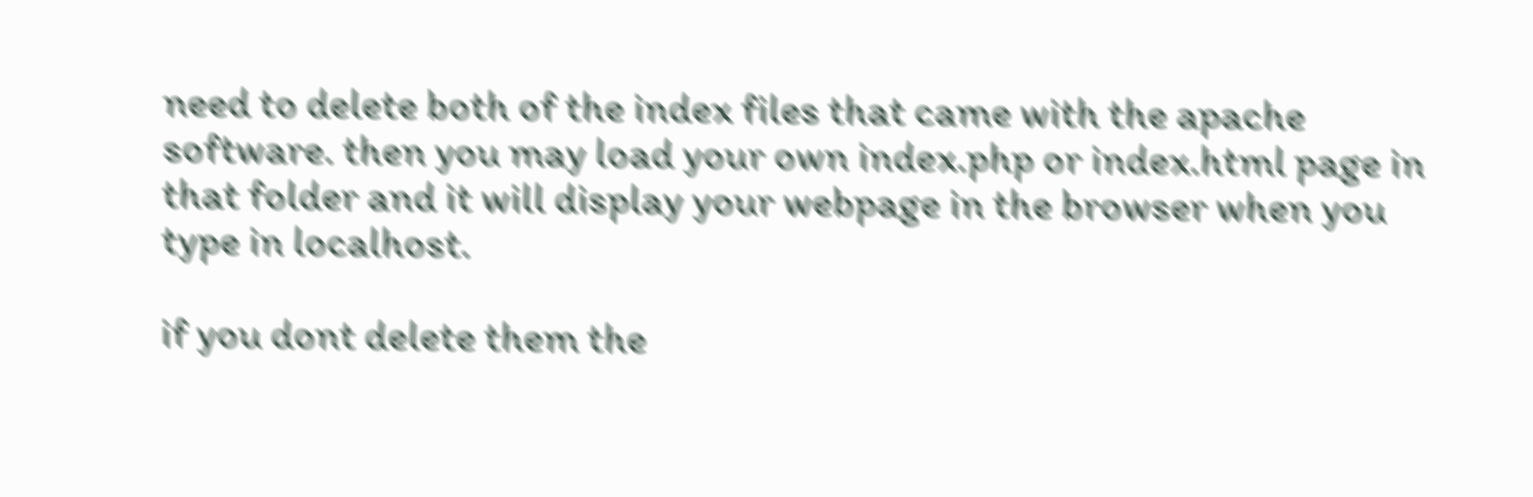need to delete both of the index files that came with the apache software. then you may load your own index.php or index.html page in that folder and it will display your webpage in the browser when you type in localhost.

if you dont delete them the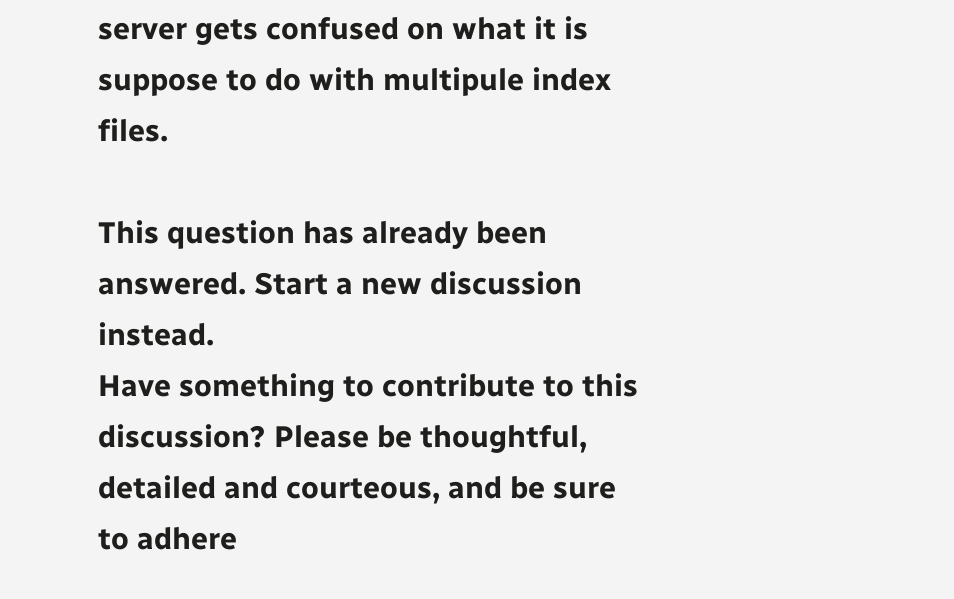server gets confused on what it is suppose to do with multipule index files.

This question has already been answered. Start a new discussion instead.
Have something to contribute to this discussion? Please be thoughtful, detailed and courteous, and be sure to adhere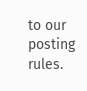to our posting rules.